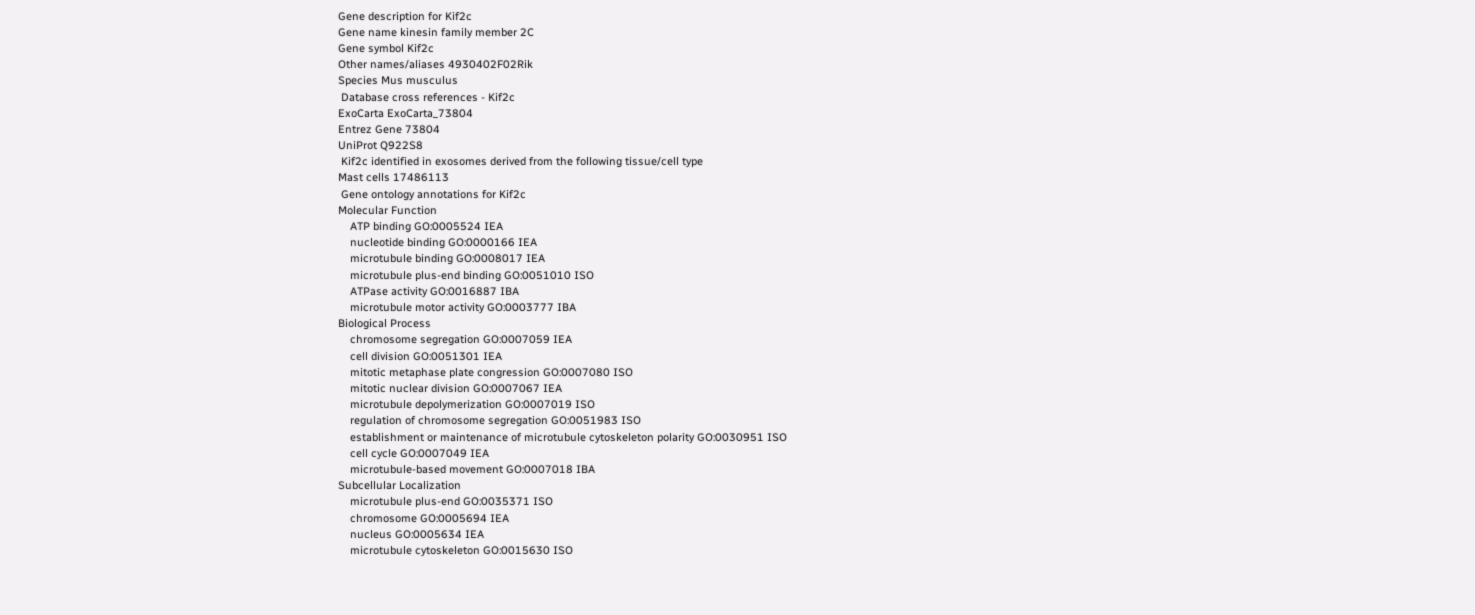Gene description for Kif2c
Gene name kinesin family member 2C
Gene symbol Kif2c
Other names/aliases 4930402F02Rik
Species Mus musculus
 Database cross references - Kif2c
ExoCarta ExoCarta_73804
Entrez Gene 73804
UniProt Q922S8
 Kif2c identified in exosomes derived from the following tissue/cell type
Mast cells 17486113
 Gene ontology annotations for Kif2c
Molecular Function
    ATP binding GO:0005524 IEA
    nucleotide binding GO:0000166 IEA
    microtubule binding GO:0008017 IEA
    microtubule plus-end binding GO:0051010 ISO
    ATPase activity GO:0016887 IBA
    microtubule motor activity GO:0003777 IBA
Biological Process
    chromosome segregation GO:0007059 IEA
    cell division GO:0051301 IEA
    mitotic metaphase plate congression GO:0007080 ISO
    mitotic nuclear division GO:0007067 IEA
    microtubule depolymerization GO:0007019 ISO
    regulation of chromosome segregation GO:0051983 ISO
    establishment or maintenance of microtubule cytoskeleton polarity GO:0030951 ISO
    cell cycle GO:0007049 IEA
    microtubule-based movement GO:0007018 IBA
Subcellular Localization
    microtubule plus-end GO:0035371 ISO
    chromosome GO:0005694 IEA
    nucleus GO:0005634 IEA
    microtubule cytoskeleton GO:0015630 ISO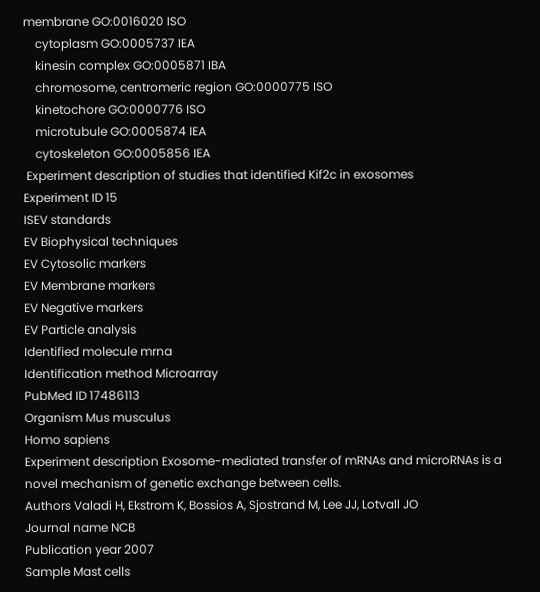membrane GO:0016020 ISO
    cytoplasm GO:0005737 IEA
    kinesin complex GO:0005871 IBA
    chromosome, centromeric region GO:0000775 ISO
    kinetochore GO:0000776 ISO
    microtubule GO:0005874 IEA
    cytoskeleton GO:0005856 IEA
 Experiment description of studies that identified Kif2c in exosomes
Experiment ID 15
ISEV standards
EV Biophysical techniques
EV Cytosolic markers
EV Membrane markers
EV Negative markers
EV Particle analysis
Identified molecule mrna
Identification method Microarray
PubMed ID 17486113
Organism Mus musculus
Homo sapiens
Experiment description Exosome-mediated transfer of mRNAs and microRNAs is a novel mechanism of genetic exchange between cells.
Authors Valadi H, Ekstrom K, Bossios A, Sjostrand M, Lee JJ, Lotvall JO
Journal name NCB
Publication year 2007
Sample Mast cells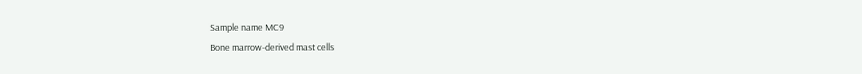Sample name MC9
Bone marrow-derived mast cells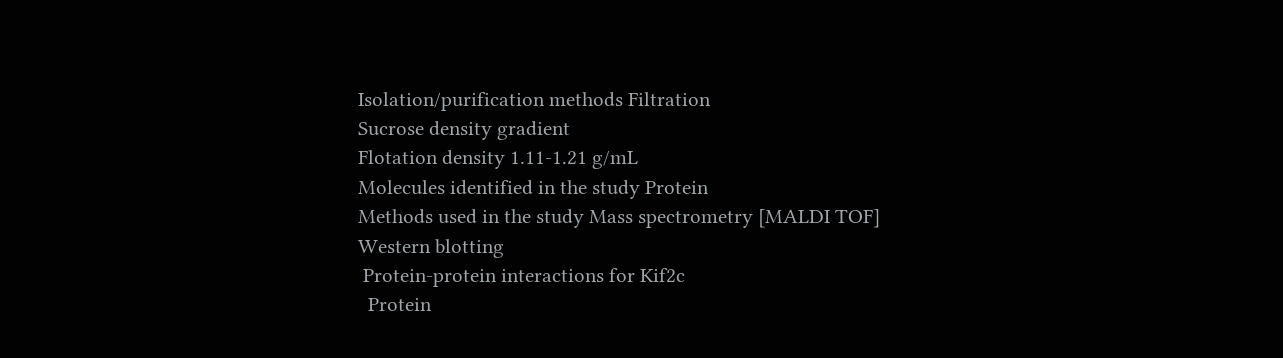Isolation/purification methods Filtration
Sucrose density gradient
Flotation density 1.11-1.21 g/mL
Molecules identified in the study Protein
Methods used in the study Mass spectrometry [MALDI TOF]
Western blotting
 Protein-protein interactions for Kif2c
  Protein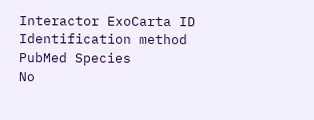Interactor ExoCarta ID Identification method PubMed Species
No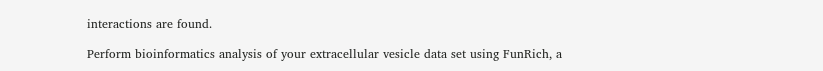interactions are found.

Perform bioinformatics analysis of your extracellular vesicle data set using FunRich, a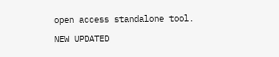open access standalone tool. NEW UPDATED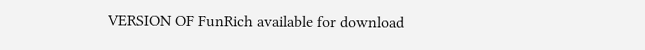VERSION OF FunRich available for download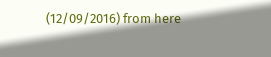(12/09/2016) from here